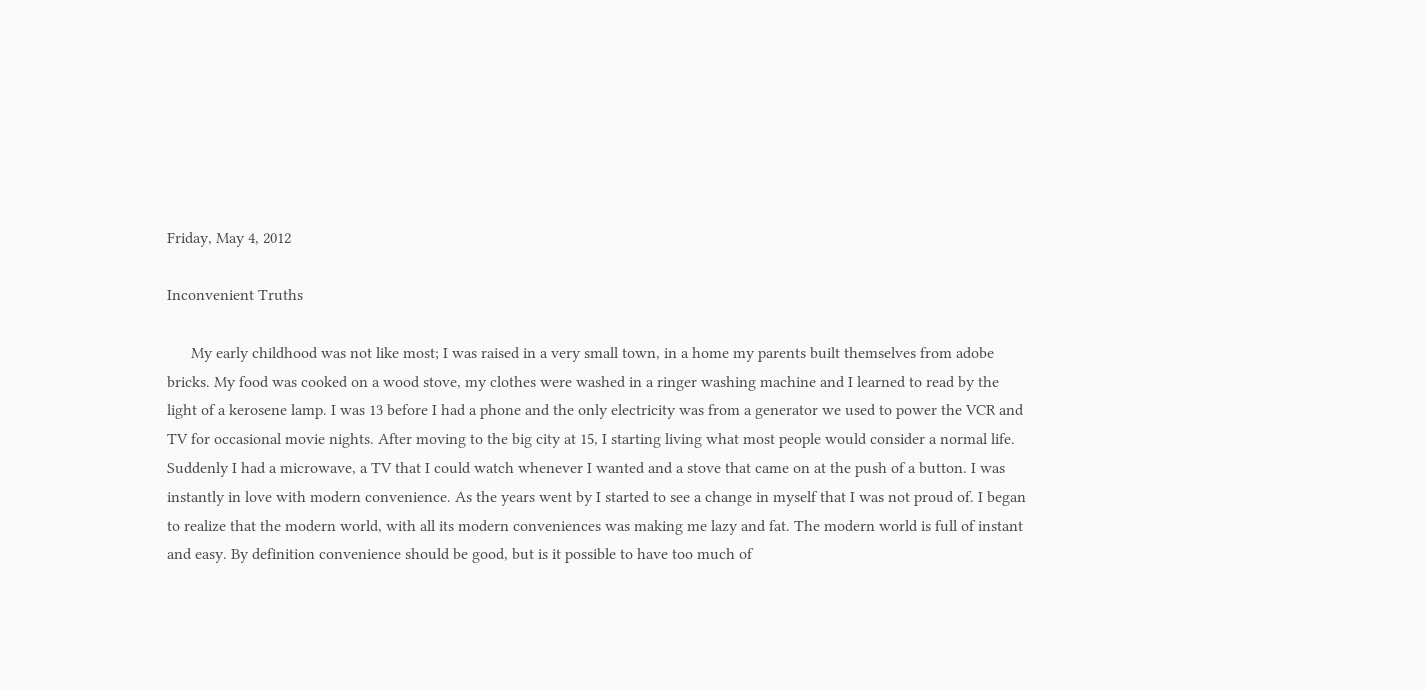Friday, May 4, 2012

Inconvenient Truths

      My early childhood was not like most; I was raised in a very small town, in a home my parents built themselves from adobe bricks. My food was cooked on a wood stove, my clothes were washed in a ringer washing machine and I learned to read by the light of a kerosene lamp. I was 13 before I had a phone and the only electricity was from a generator we used to power the VCR and TV for occasional movie nights. After moving to the big city at 15, I starting living what most people would consider a normal life. Suddenly I had a microwave, a TV that I could watch whenever I wanted and a stove that came on at the push of a button. I was instantly in love with modern convenience. As the years went by I started to see a change in myself that I was not proud of. I began to realize that the modern world, with all its modern conveniences was making me lazy and fat. The modern world is full of instant and easy. By definition convenience should be good, but is it possible to have too much of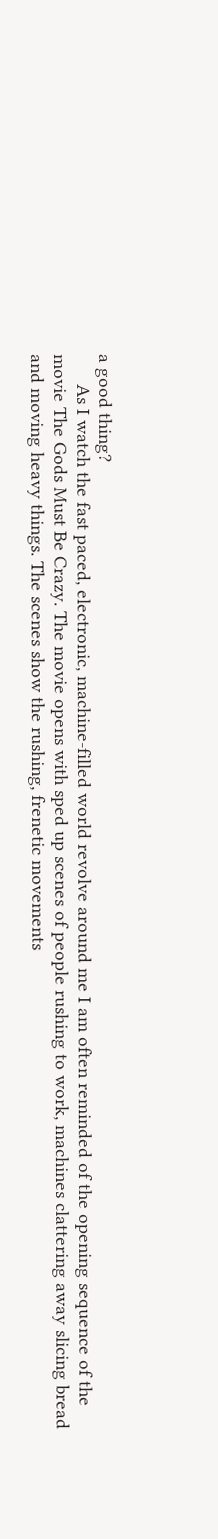a good thing?
      As I watch the fast paced, electronic, machine-filled world revolve around me I am often reminded of the opening sequence of the movie The Gods Must Be Crazy. The movie opens with sped up scenes of people rushing to work, machines clattering away slicing bread and moving heavy things. The scenes show the rushing, frenetic movements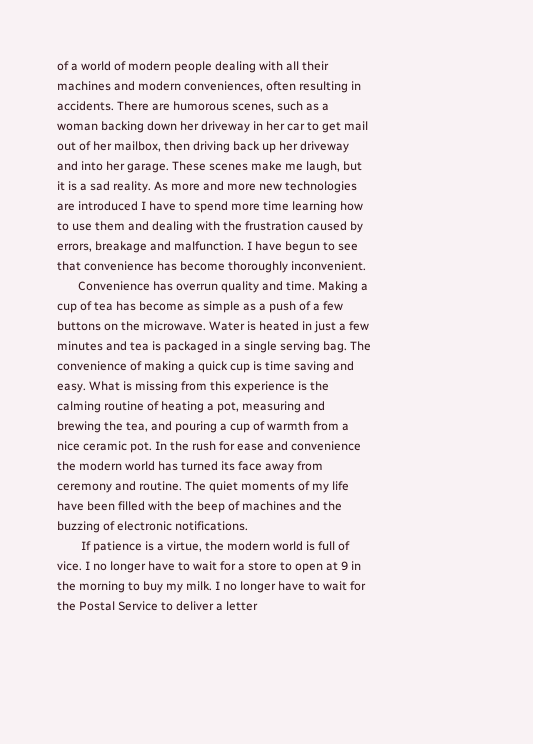of a world of modern people dealing with all their machines and modern conveniences, often resulting in accidents. There are humorous scenes, such as a woman backing down her driveway in her car to get mail out of her mailbox, then driving back up her driveway and into her garage. These scenes make me laugh, but it is a sad reality. As more and more new technologies are introduced I have to spend more time learning how to use them and dealing with the frustration caused by errors, breakage and malfunction. I have begun to see that convenience has become thoroughly inconvenient.
       Convenience has overrun quality and time. Making a cup of tea has become as simple as a push of a few buttons on the microwave. Water is heated in just a few minutes and tea is packaged in a single serving bag. The convenience of making a quick cup is time saving and easy. What is missing from this experience is the calming routine of heating a pot, measuring and brewing the tea, and pouring a cup of warmth from a nice ceramic pot. In the rush for ease and convenience the modern world has turned its face away from ceremony and routine. The quiet moments of my life have been filled with the beep of machines and the buzzing of electronic notifications.
        If patience is a virtue, the modern world is full of vice. I no longer have to wait for a store to open at 9 in the morning to buy my milk. I no longer have to wait for the Postal Service to deliver a letter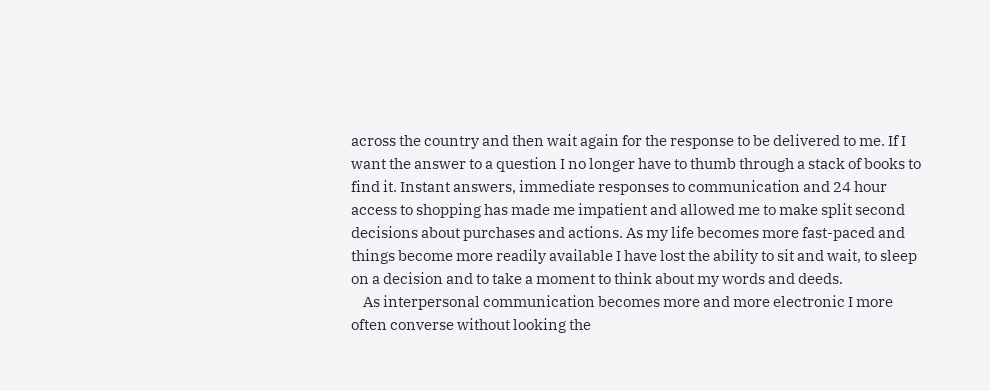across the country and then wait again for the response to be delivered to me. If I want the answer to a question I no longer have to thumb through a stack of books to find it. Instant answers, immediate responses to communication and 24 hour access to shopping has made me impatient and allowed me to make split second decisions about purchases and actions. As my life becomes more fast-paced and things become more readily available I have lost the ability to sit and wait, to sleep on a decision and to take a moment to think about my words and deeds.
    As interpersonal communication becomes more and more electronic I more often converse without looking the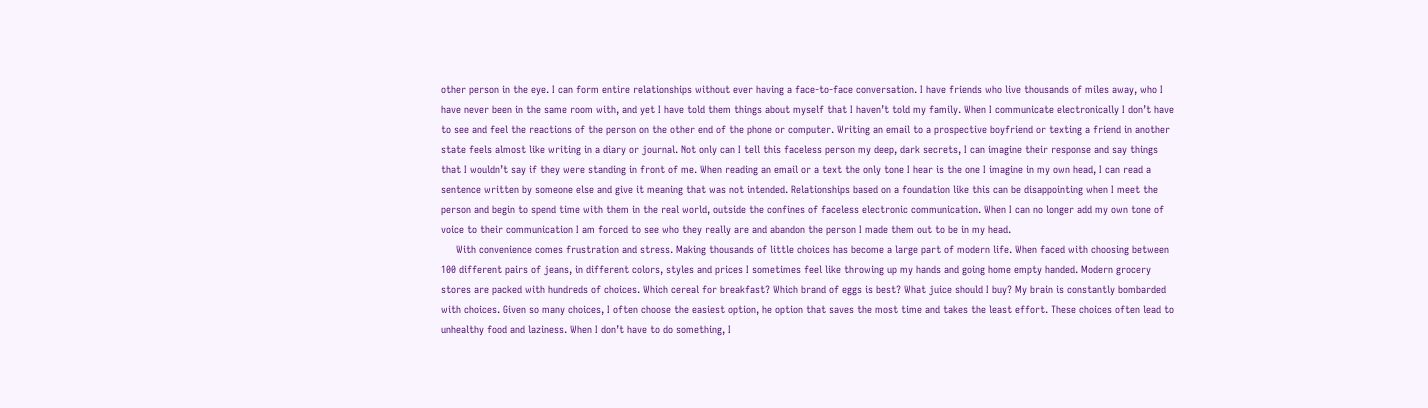other person in the eye. I can form entire relationships without ever having a face-to-face conversation. I have friends who live thousands of miles away, who I have never been in the same room with, and yet I have told them things about myself that I haven’t told my family. When I communicate electronically I don’t have to see and feel the reactions of the person on the other end of the phone or computer. Writing an email to a prospective boyfriend or texting a friend in another state feels almost like writing in a diary or journal. Not only can I tell this faceless person my deep, dark secrets, I can imagine their response and say things that I wouldn’t say if they were standing in front of me. When reading an email or a text the only tone I hear is the one I imagine in my own head, I can read a sentence written by someone else and give it meaning that was not intended. Relationships based on a foundation like this can be disappointing when I meet the person and begin to spend time with them in the real world, outside the confines of faceless electronic communication. When I can no longer add my own tone of voice to their communication I am forced to see who they really are and abandon the person I made them out to be in my head.
     With convenience comes frustration and stress. Making thousands of little choices has become a large part of modern life. When faced with choosing between 100 different pairs of jeans, in different colors, styles and prices I sometimes feel like throwing up my hands and going home empty handed. Modern grocery stores are packed with hundreds of choices. Which cereal for breakfast? Which brand of eggs is best? What juice should I buy? My brain is constantly bombarded with choices. Given so many choices, I often choose the easiest option, he option that saves the most time and takes the least effort. These choices often lead to unhealthy food and laziness. When I don’t have to do something, I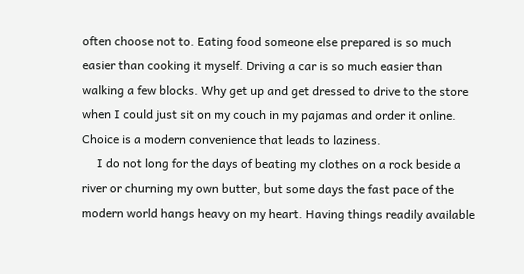often choose not to. Eating food someone else prepared is so much easier than cooking it myself. Driving a car is so much easier than walking a few blocks. Why get up and get dressed to drive to the store when I could just sit on my couch in my pajamas and order it online. Choice is a modern convenience that leads to laziness.
     I do not long for the days of beating my clothes on a rock beside a river or churning my own butter, but some days the fast pace of the modern world hangs heavy on my heart. Having things readily available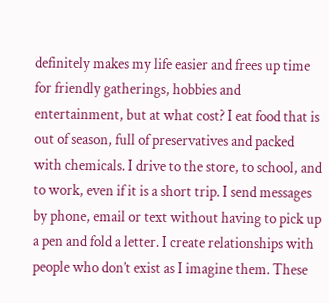definitely makes my life easier and frees up time for friendly gatherings, hobbies and entertainment, but at what cost? I eat food that is out of season, full of preservatives and packed with chemicals. I drive to the store, to school, and to work, even if it is a short trip. I send messages by phone, email or text without having to pick up a pen and fold a letter. I create relationships with people who don’t exist as I imagine them. These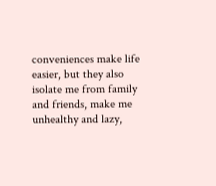conveniences make life easier, but they also isolate me from family and friends, make me unhealthy and lazy,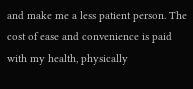and make me a less patient person. The cost of ease and convenience is paid with my health, physically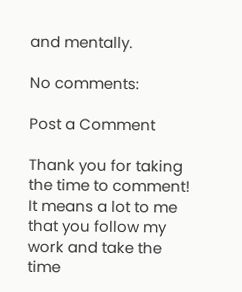and mentally.

No comments:

Post a Comment

Thank you for taking the time to comment! It means a lot to me that you follow my work and take the time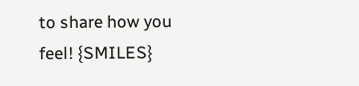to share how you feel! {SMILES}